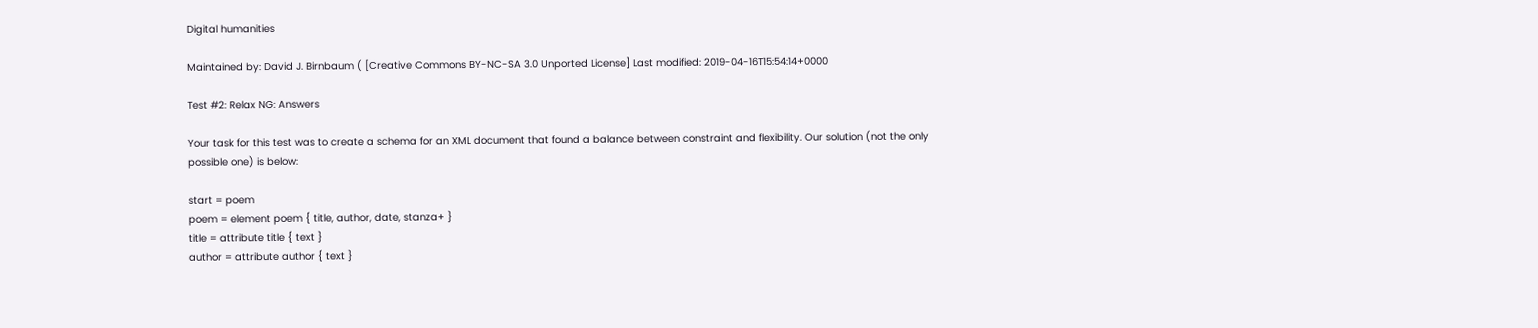Digital humanities

Maintained by: David J. Birnbaum ( [Creative Commons BY-NC-SA 3.0 Unported License] Last modified: 2019-04-16T15:54:14+0000

Test #2: Relax NG: Answers

Your task for this test was to create a schema for an XML document that found a balance between constraint and flexibility. Our solution (not the only possible one) is below:

start = poem
poem = element poem { title, author, date, stanza+ }
title = attribute title { text }
author = attribute author { text }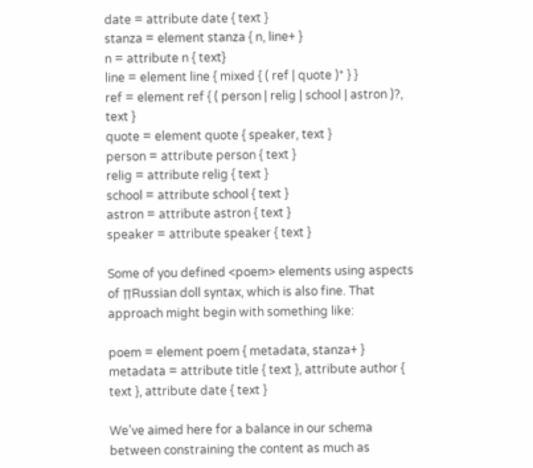date = attribute date { text }
stanza = element stanza { n, line+ }
n = attribute n { text}
line = element line { mixed { ( ref | quote )* } }
ref = element ref { ( person | relig | school | astron )?, text }
quote = element quote { speaker, text }
person = attribute person { text }
relig = attribute relig { text }
school = attribute school { text }
astron = attribute astron { text }
speaker = attribute speaker { text }

Some of you defined <poem> elements using aspects of ∏Russian doll syntax, which is also fine. That approach might begin with something like:

poem = element poem { metadata, stanza+ }
metadata = attribute title { text }, attribute author { text }, attribute date { text }

We’ve aimed here for a balance in our schema between constraining the content as much as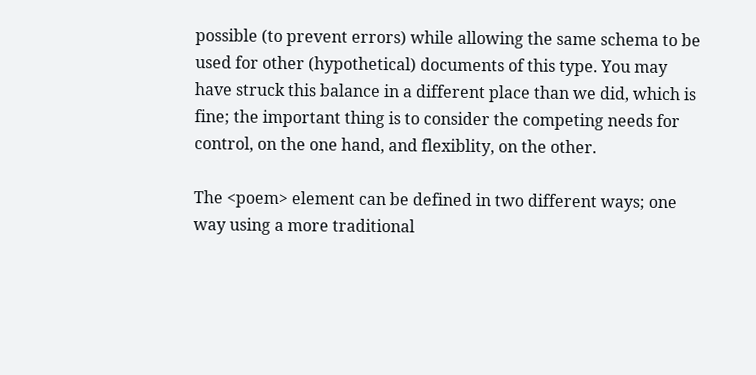possible (to prevent errors) while allowing the same schema to be used for other (hypothetical) documents of this type. You may have struck this balance in a different place than we did, which is fine; the important thing is to consider the competing needs for control, on the one hand, and flexiblity, on the other.

The <poem> element can be defined in two different ways; one way using a more traditional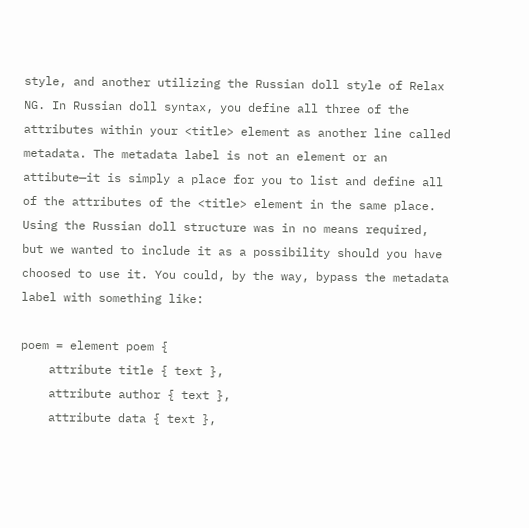style, and another utilizing the Russian doll style of Relax NG. In Russian doll syntax, you define all three of the attributes within your <title> element as another line called metadata. The metadata label is not an element or an attibute—it is simply a place for you to list and define all of the attributes of the <title> element in the same place. Using the Russian doll structure was in no means required, but we wanted to include it as a possibility should you have choosed to use it. You could, by the way, bypass the metadata label with something like:

poem = element poem {
    attribute title { text },
    attribute author { text },
    attribute data { text },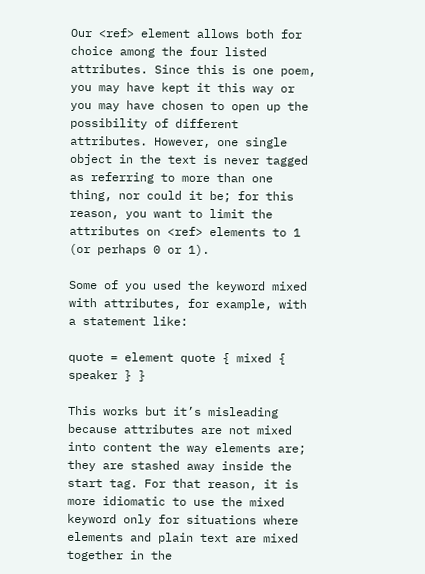Our <ref> element allows both for choice among the four listed attributes. Since this is one poem, you may have kept it this way or you may have chosen to open up the possibility of different attributes. However, one single object in the text is never tagged as referring to more than one thing, nor could it be; for this reason, you want to limit the attributes on <ref> elements to 1 (or perhaps 0 or 1).

Some of you used the keyword mixed with attributes, for example, with a statement like:

quote = element quote { mixed { speaker } }

This works but it’s misleading because attributes are not mixed into content the way elements are; they are stashed away inside the start tag. For that reason, it is more idiomatic to use the mixed keyword only for situations where elements and plain text are mixed together in the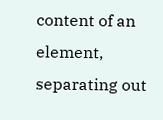content of an element, separating out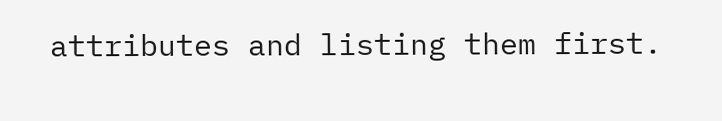attributes and listing them first.